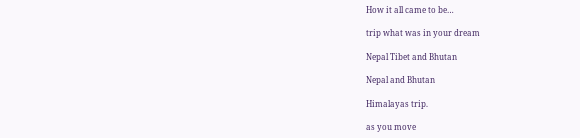How it all came to be…

trip what was in your dream

Nepal Tibet and Bhutan

Nepal and Bhutan

Himalayas trip.

as you move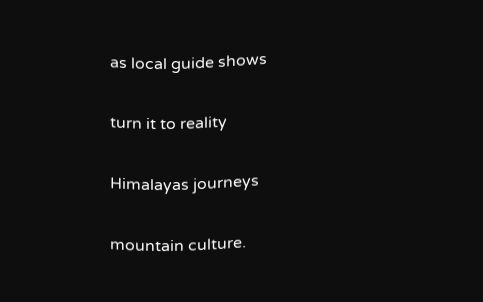as local guide shows

turn it to reality

Himalayas journeys

mountain culture.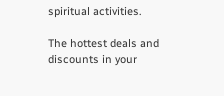spiritual activities.

The hottest deals and discounts in your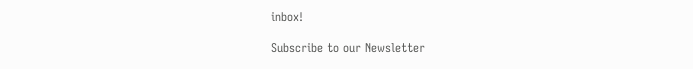inbox!

Subscribe to our Newsletter